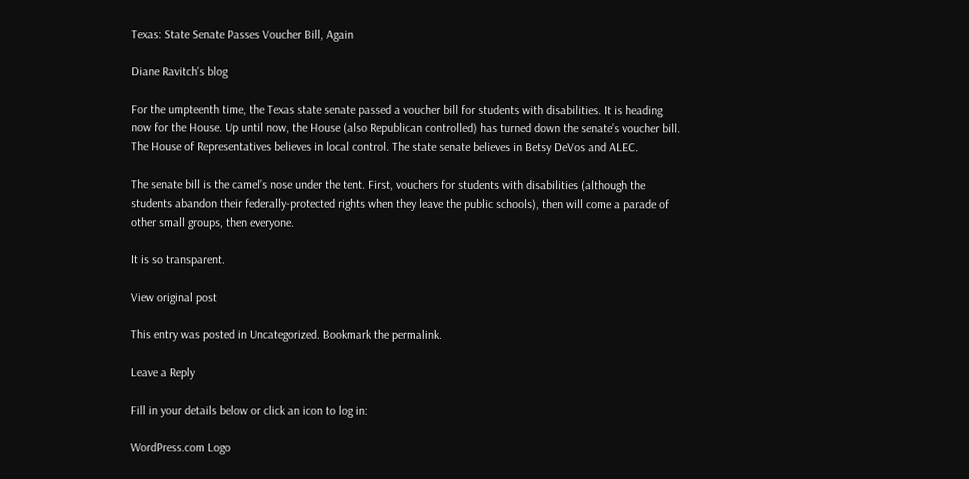Texas: State Senate Passes Voucher Bill, Again

Diane Ravitch's blog

For the umpteenth time, the Texas state senate passed a voucher bill for students with disabilities. It is heading now for the House. Up until now, the House (also Republican controlled) has turned down the senate’s voucher bill. The House of Representatives believes in local control. The state senate believes in Betsy DeVos and ALEC.

The senate bill is the camel’s nose under the tent. First, vouchers for students with disabilities (although the students abandon their federally-protected rights when they leave the public schools), then will come a parade of other small groups, then everyone.

It is so transparent.

View original post

This entry was posted in Uncategorized. Bookmark the permalink.

Leave a Reply

Fill in your details below or click an icon to log in:

WordPress.com Logo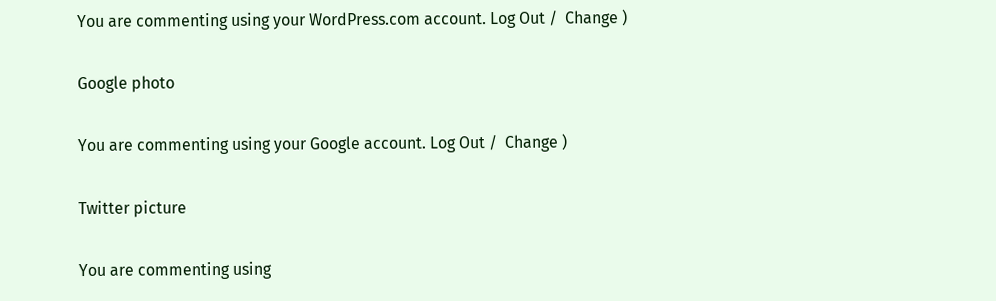You are commenting using your WordPress.com account. Log Out /  Change )

Google photo

You are commenting using your Google account. Log Out /  Change )

Twitter picture

You are commenting using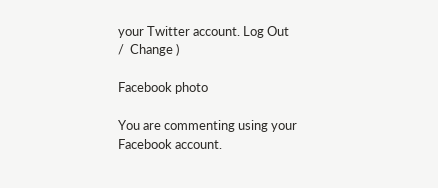your Twitter account. Log Out /  Change )

Facebook photo

You are commenting using your Facebook account.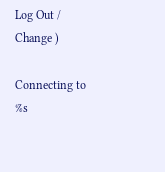Log Out /  Change )

Connecting to %s